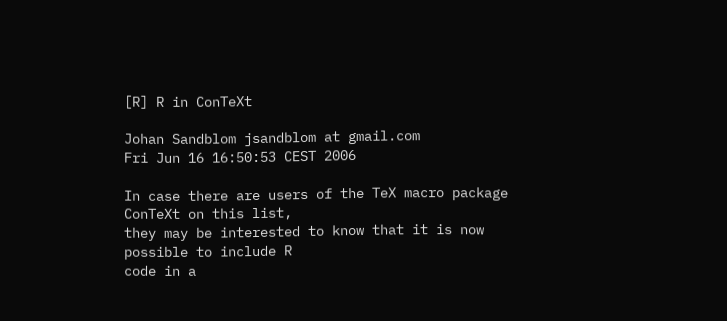[R] R in ConTeXt

Johan Sandblom jsandblom at gmail.com
Fri Jun 16 16:50:53 CEST 2006

In case there are users of the TeX macro package ConTeXt on this list,
they may be interested to know that it is now possible to include R
code in a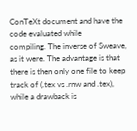ConTeXt document and have the code evaluated while
compiling. The inverse of Sweave, as it were. The advantage is that
there is then only one file to keep track of (.tex vs .rnw and .tex),
while a drawback is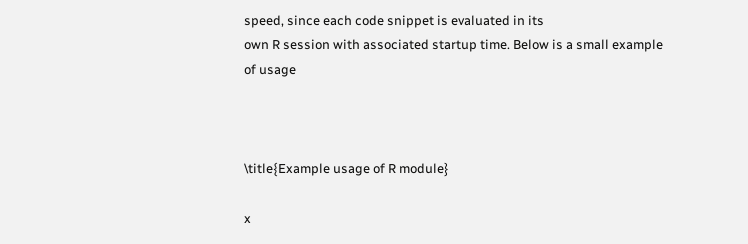speed, since each code snippet is evaluated in its
own R session with associated startup time. Below is a small example
of usage



\title{Example usage of R module}

x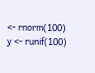<- rnorm(100)
y <- runif(100)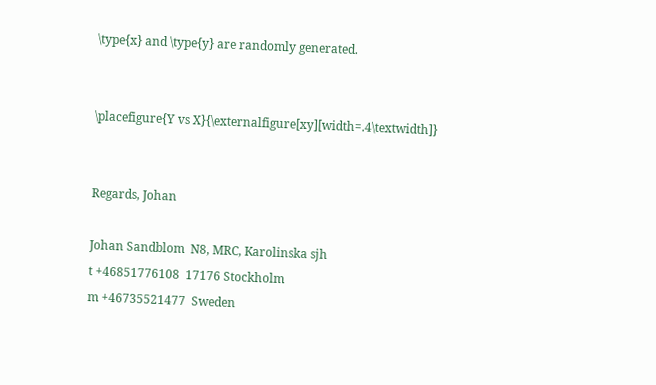\type{x} and \type{y} are randomly generated.


\placefigure{Y vs X}{\externalfigure[xy][width=.4\textwidth]}


Regards, Johan

Johan Sandblom  N8, MRC, Karolinska sjh
t +46851776108  17176 Stockholm
m +46735521477  Sweden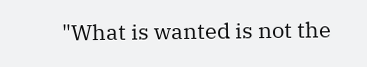"What is wanted is not the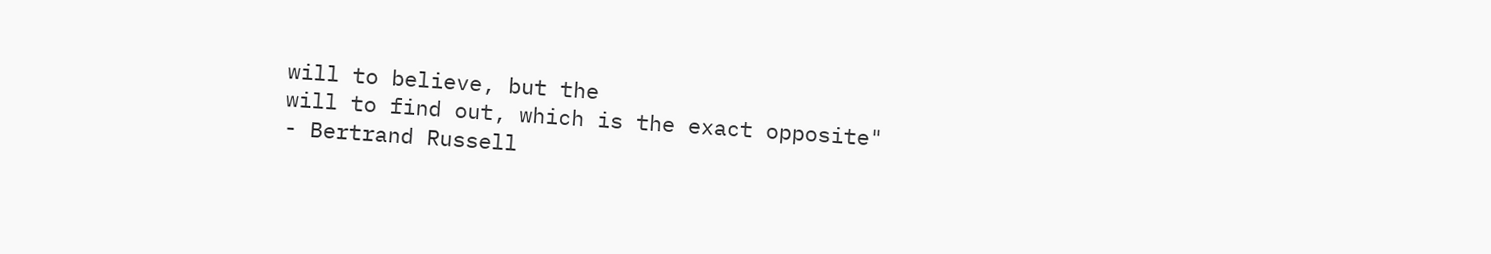will to believe, but the
will to find out, which is the exact opposite"
- Bertrand Russell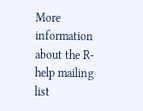More information about the R-help mailing list